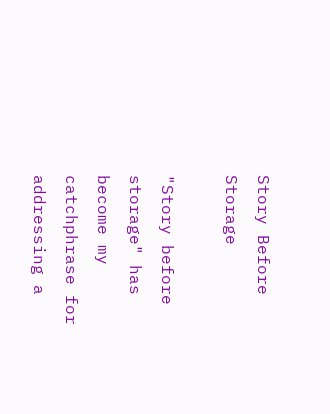Story Before Storage

"Story before storage" has become my catchphrase for addressing a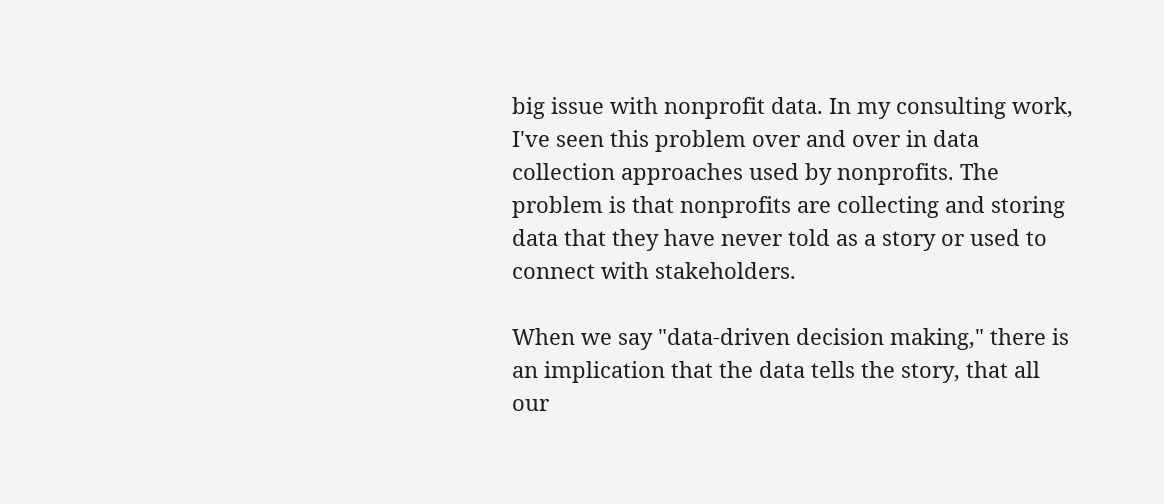big issue with nonprofit data. In my consulting work, I've seen this problem over and over in data collection approaches used by nonprofits. The problem is that nonprofits are collecting and storing data that they have never told as a story or used to connect with stakeholders.

When we say "data-driven decision making," there is an implication that the data tells the story, that all our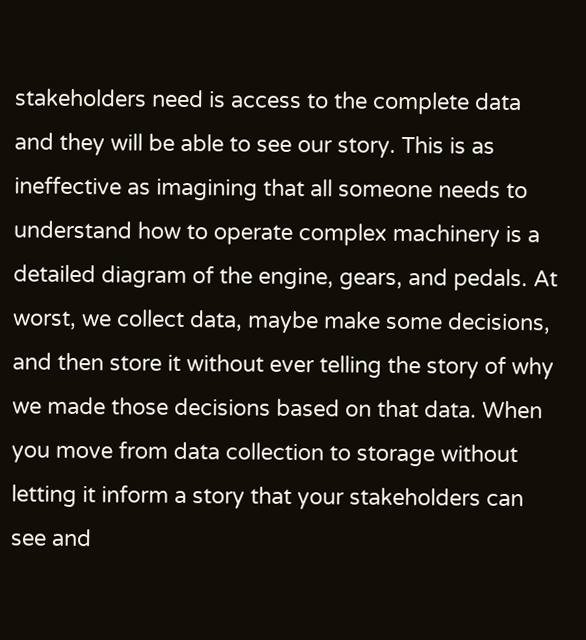stakeholders need is access to the complete data and they will be able to see our story. This is as ineffective as imagining that all someone needs to understand how to operate complex machinery is a detailed diagram of the engine, gears, and pedals. At worst, we collect data, maybe make some decisions, and then store it without ever telling the story of why we made those decisions based on that data. When you move from data collection to storage without letting it inform a story that your stakeholders can see and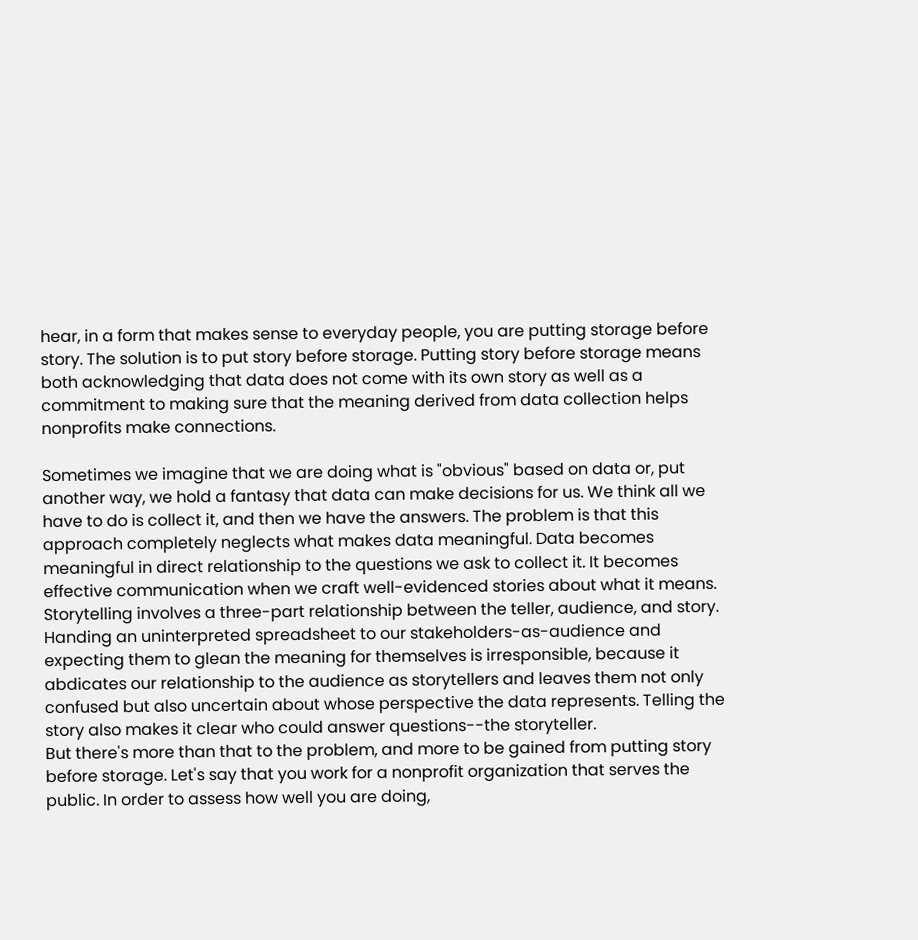hear, in a form that makes sense to everyday people, you are putting storage before story. The solution is to put story before storage. Putting story before storage means both acknowledging that data does not come with its own story as well as a commitment to making sure that the meaning derived from data collection helps nonprofits make connections.

Sometimes we imagine that we are doing what is "obvious" based on data or, put another way, we hold a fantasy that data can make decisions for us. We think all we have to do is collect it, and then we have the answers. The problem is that this approach completely neglects what makes data meaningful. Data becomes meaningful in direct relationship to the questions we ask to collect it. It becomes effective communication when we craft well-evidenced stories about what it means. Storytelling involves a three-part relationship between the teller, audience, and story. Handing an uninterpreted spreadsheet to our stakeholders-as-audience and expecting them to glean the meaning for themselves is irresponsible, because it abdicates our relationship to the audience as storytellers and leaves them not only confused but also uncertain about whose perspective the data represents. Telling the story also makes it clear who could answer questions--the storyteller.
But there's more than that to the problem, and more to be gained from putting story before storage. Let's say that you work for a nonprofit organization that serves the public. In order to assess how well you are doing,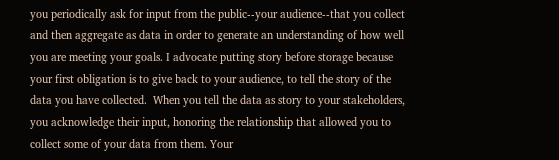you periodically ask for input from the public--your audience--that you collect and then aggregate as data in order to generate an understanding of how well you are meeting your goals. I advocate putting story before storage because your first obligation is to give back to your audience, to tell the story of the data you have collected.  When you tell the data as story to your stakeholders, you acknowledge their input, honoring the relationship that allowed you to collect some of your data from them. Your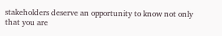stakeholders deserve an opportunity to know not only that you are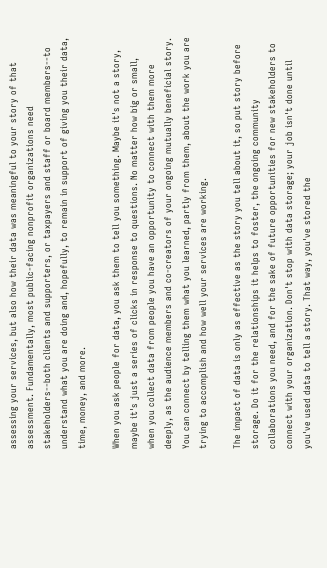assessing your services, but also how their data was meaningful to your story of that assessment. Fundamentally, most public-facing nonprofit organizations need stakeholders--both clients and supporters, or taxpayers and staff or board members--to understand what you are doing and, hopefully, to remain in support of giving you their data, time, money, and more.

When you ask people for data, you ask them to tell you something. Maybe it's not a story, maybe it's just a series of clicks in response to questions. No matter how big or small, when you collect data from people you have an opportunity to connect with them more deeply, as the audience members and co-creators of your ongoing mutually beneficial story. You can connect by telling them what you learned, partly from them, about the work you are trying to accomplish and how well your services are working.

The impact of data is only as effective as the story you tell about it, so put story before storage. Do it for the relationships it helps to foster, the ongoing community collaborations you need, and for the sake of future opportunities for new stakeholders to connect with your organization. Don't stop with data storage; your job isn't done until you've used data to tell a story. That way, you've stored the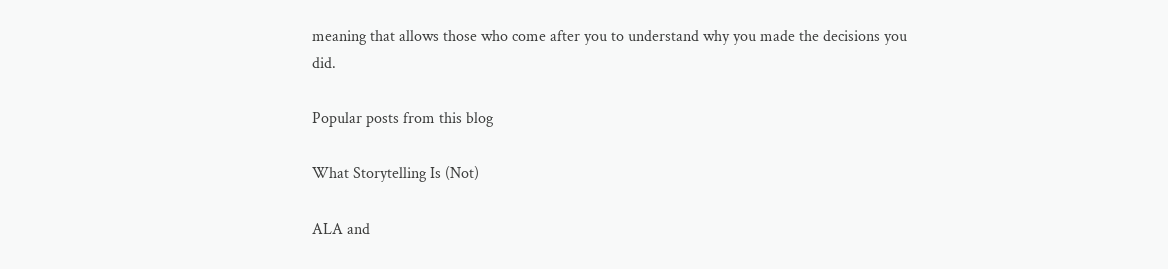meaning that allows those who come after you to understand why you made the decisions you did.

Popular posts from this blog

What Storytelling Is (Not)

ALA and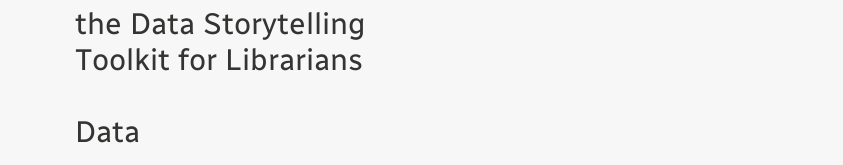the Data Storytelling Toolkit for Librarians

Data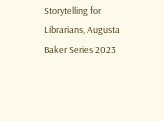Storytelling for Librarians, Augusta Baker Series 2023